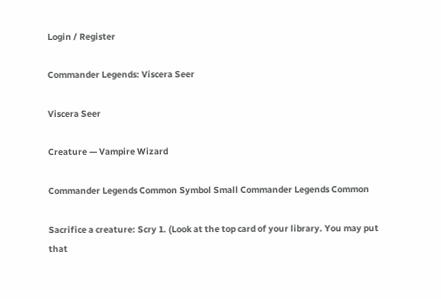Login / Register

Commander Legends: Viscera Seer

Viscera Seer

Creature — Vampire Wizard

Commander Legends Common Symbol Small Commander Legends Common

Sacrifice a creature: Scry 1. (Look at the top card of your library. You may put that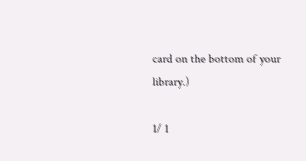card on the bottom of your library.)

1/ 1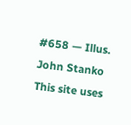#658 — Illus. John Stanko
This site uses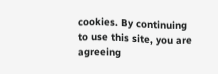cookies. By continuing to use this site, you are agreeing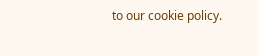to our cookie policy.